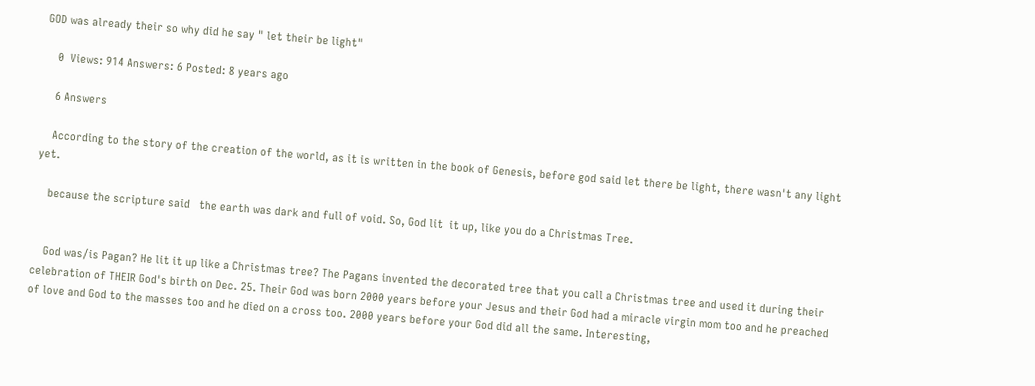GOD was already their so why did he say " let their be light"

    0  Views: 914 Answers: 6 Posted: 8 years ago

    6 Answers

    According to the story of the creation of the world, as it is written in the book of Genesis, before god said let there be light, there wasn't any light yet.

    because the scripture said   the earth was dark and full of void. So, God lit  it up, like you do a Christmas Tree.


    God was/is Pagan? He lit it up like a Christmas tree? The Pagans invented the decorated tree that you call a Christmas tree and used it during their celebration of THEIR God's birth on Dec. 25. Their God was born 2000 years before your Jesus and their God had a miracle virgin mom too and he preached of love and God to the masses too and he died on a cross too. 2000 years before your God did all the same. Interesting,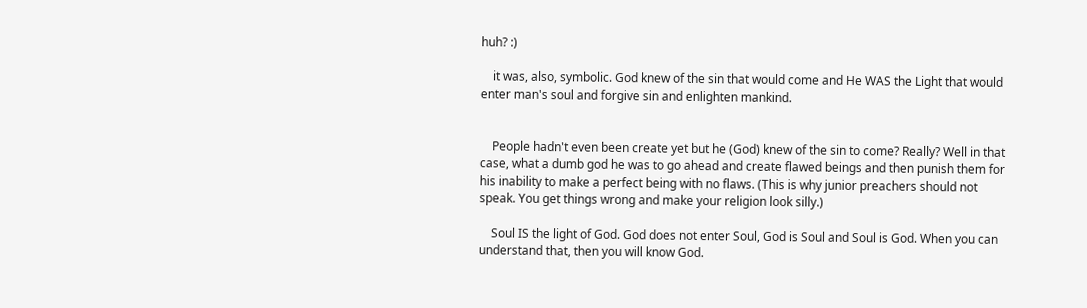huh? :)

    it was, also, symbolic. God knew of the sin that would come and He WAS the Light that would enter man's soul and forgive sin and enlighten mankind.


    People hadn't even been create yet but he (God) knew of the sin to come? Really? Well in that case, what a dumb god he was to go ahead and create flawed beings and then punish them for his inability to make a perfect being with no flaws. (This is why junior preachers should not speak. You get things wrong and make your religion look silly.)

    Soul IS the light of God. God does not enter Soul, God is Soul and Soul is God. When you can understand that, then you will know God.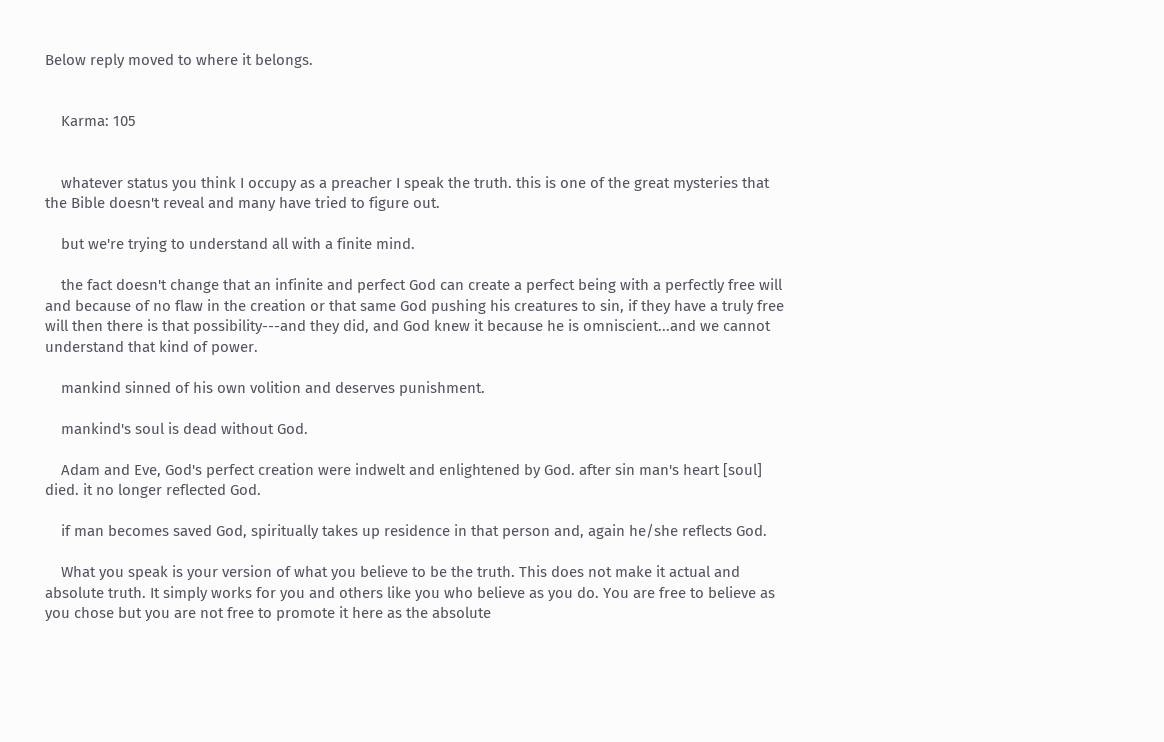Below reply moved to where it belongs.


    Karma: 105


    whatever status you think I occupy as a preacher I speak the truth. this is one of the great mysteries that the Bible doesn't reveal and many have tried to figure out.

    but we're trying to understand all with a finite mind.

    the fact doesn't change that an infinite and perfect God can create a perfect being with a perfectly free will and because of no flaw in the creation or that same God pushing his creatures to sin, if they have a truly free will then there is that possibility---and they did, and God knew it because he is omniscient...and we cannot understand that kind of power.

    mankind sinned of his own volition and deserves punishment.

    mankind's soul is dead without God.

    Adam and Eve, God's perfect creation were indwelt and enlightened by God. after sin man's heart [soul] died. it no longer reflected God.

    if man becomes saved God, spiritually takes up residence in that person and, again he/she reflects God.

    What you speak is your version of what you believe to be the truth. This does not make it actual and absolute truth. It simply works for you and others like you who believe as you do. You are free to believe as you chose but you are not free to promote it here as the absolute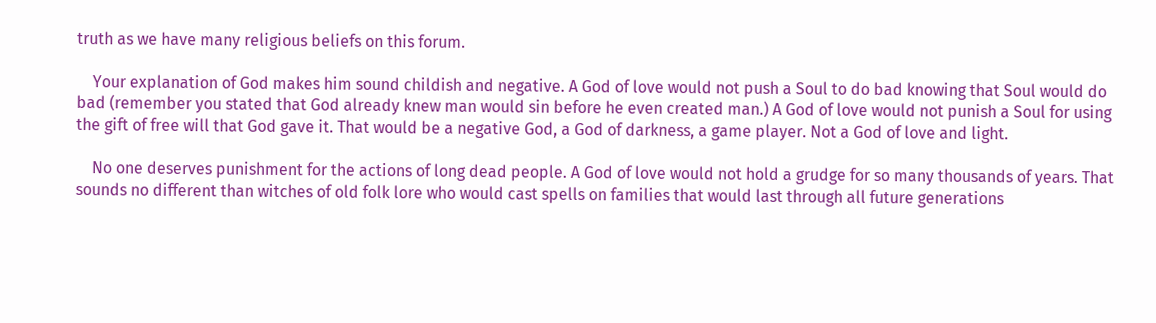truth as we have many religious beliefs on this forum.

    Your explanation of God makes him sound childish and negative. A God of love would not push a Soul to do bad knowing that Soul would do bad (remember you stated that God already knew man would sin before he even created man.) A God of love would not punish a Soul for using the gift of free will that God gave it. That would be a negative God, a God of darkness, a game player. Not a God of love and light.

    No one deserves punishment for the actions of long dead people. A God of love would not hold a grudge for so many thousands of years. That sounds no different than witches of old folk lore who would cast spells on families that would last through all future generations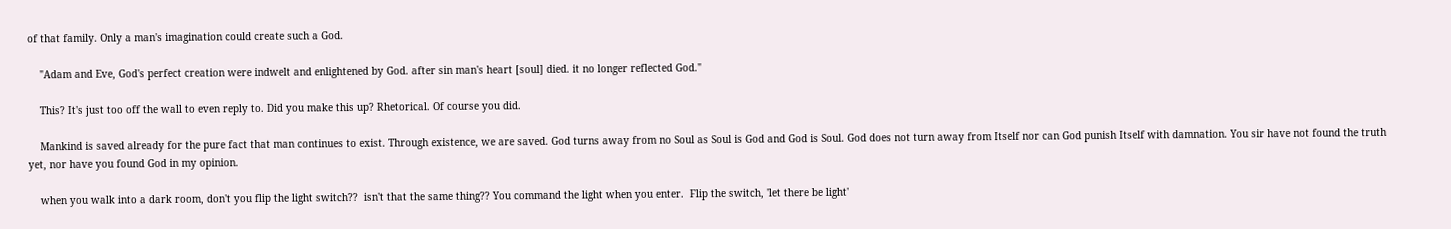of that family. Only a man's imagination could create such a God.

    "Adam and Eve, God's perfect creation were indwelt and enlightened by God. after sin man's heart [soul] died. it no longer reflected God."

    This? It's just too off the wall to even reply to. Did you make this up? Rhetorical. Of course you did.

    Mankind is saved already for the pure fact that man continues to exist. Through existence, we are saved. God turns away from no Soul as Soul is God and God is Soul. God does not turn away from Itself nor can God punish Itself with damnation. You sir have not found the truth yet, nor have you found God in my opinion.

    when you walk into a dark room, don't you flip the light switch??  isn't that the same thing?? You command the light when you enter.  Flip the switch, 'let there be light'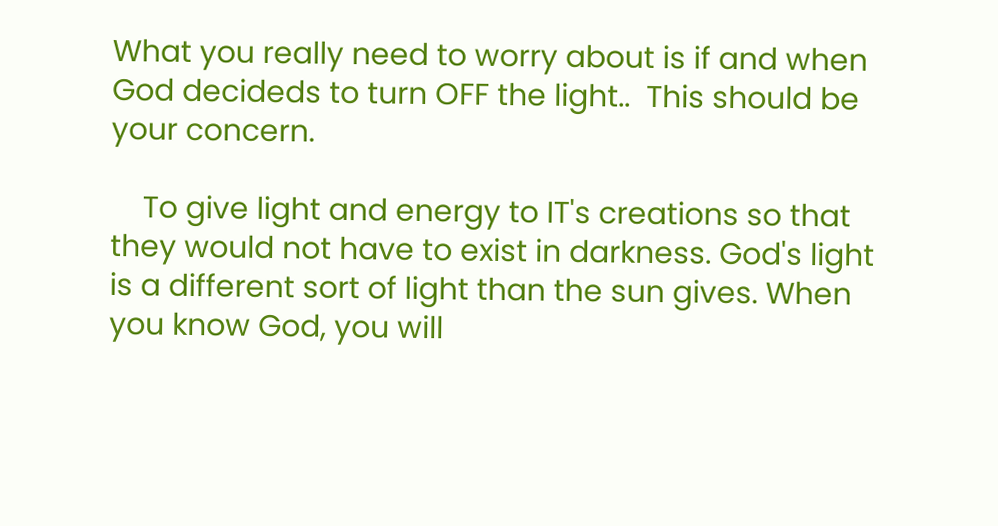What you really need to worry about is if and when God decideds to turn OFF the light..  This should be your concern.

    To give light and energy to IT's creations so that they would not have to exist in darkness. God's light is a different sort of light than the sun gives. When you know God, you will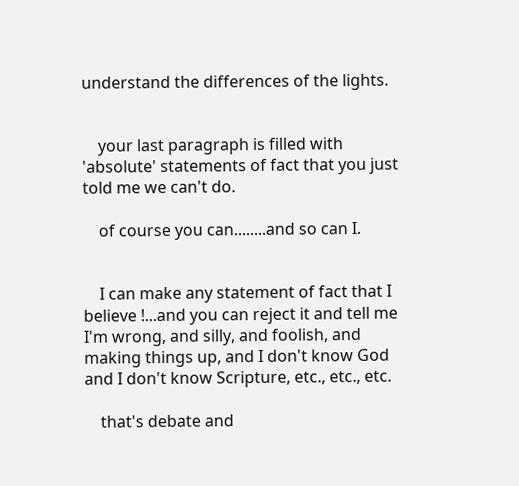understand the differences of the lights.


    your last paragraph is filled with 'absolute' statements of fact that you just told me we can't do.

    of course you can........and so can I.


    I can make any statement of fact that I believe !...and you can reject it and tell me I'm wrong, and silly, and foolish, and making things up, and I don't know God and I don't know Scripture, etc., etc., etc.

    that's debate and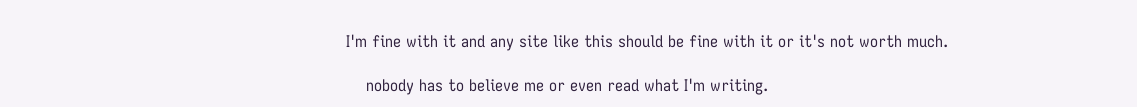I'm fine with it and any site like this should be fine with it or it's not worth much.

    nobody has to believe me or even read what I'm writing.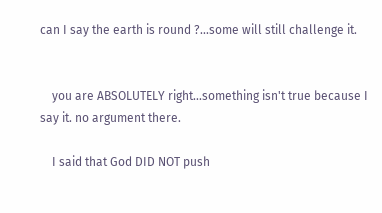can I say the earth is round ?...some will still challenge it.


    you are ABSOLUTELY right...something isn't true because I say it. no argument there.

    I said that God DID NOT push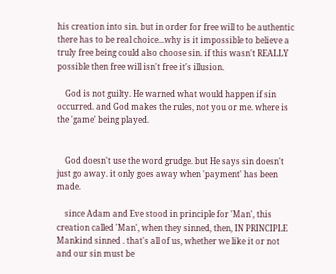his creation into sin. but in order for free will to be authentic there has to be real choice...why is it impossible to believe a truly free being could also choose sin. if this wasn't REALLY possible then free will isn't free it's illusion.

    God is not guilty. He warned what would happen if sin occurred. and God makes the rules, not you or me. where is the 'game' being played.


    God doesn't use the word grudge. but He says sin doesn't just go away. it only goes away when 'payment' has been made.

    since Adam and Eve stood in principle for 'Man', this creation called 'Man', when they sinned, then, IN PRINCIPLE Mankind sinned . that's all of us, whether we like it or not and our sin must be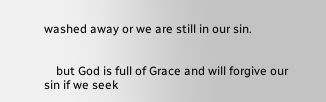washed away or we are still in our sin.


    but God is full of Grace and will forgive our sin if we seek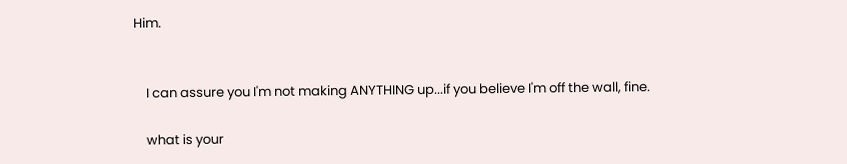Him.


    I can assure you I'm not making ANYTHING up...if you believe I'm off the wall, fine.

    what is your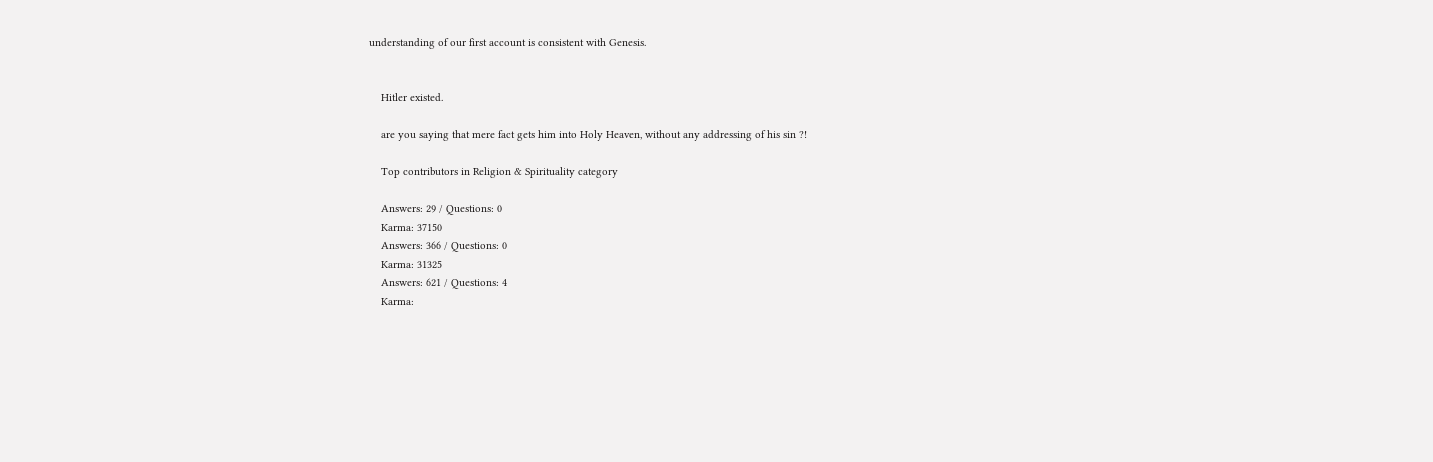understanding of our first account is consistent with Genesis.


    Hitler existed.

    are you saying that mere fact gets him into Holy Heaven, without any addressing of his sin ?!

    Top contributors in Religion & Spirituality category

    Answers: 29 / Questions: 0
    Karma: 37150
    Answers: 366 / Questions: 0
    Karma: 31325
    Answers: 621 / Questions: 4
    Karma: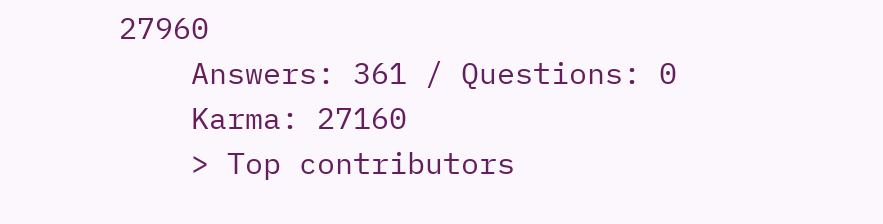27960
    Answers: 361 / Questions: 0
    Karma: 27160
    > Top contributors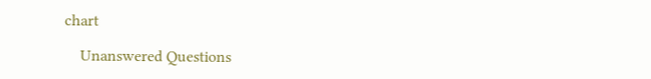chart

    Unanswered Questions